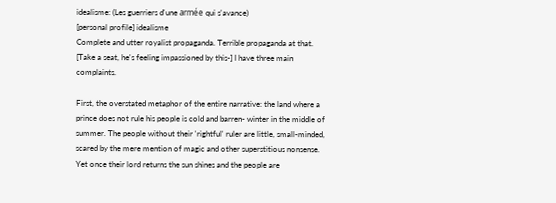idealisme: (Les guerriers d'une armée qui s'avance)
[personal profile] idealisme
Complete and utter royalist propaganda. Terrible propaganda at that. [Take a seat, he's feeling impassioned by this-] I have three main complaints.

First, the overstated metaphor of the entire narrative: the land where a prince does not rule his people is cold and barren- winter in the middle of summer. The people without their 'rightful' ruler are little, small-minded, scared by the mere mention of magic and other superstitious nonsense. Yet once their lord returns the sun shines and the people are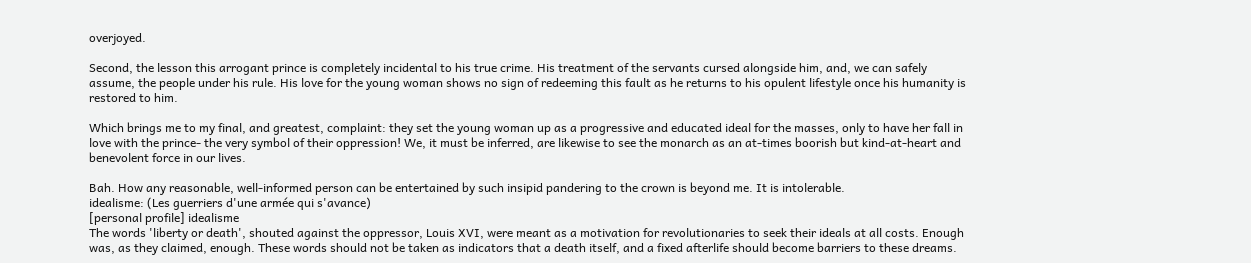overjoyed.

Second, the lesson this arrogant prince is completely incidental to his true crime. His treatment of the servants cursed alongside him, and, we can safely assume, the people under his rule. His love for the young woman shows no sign of redeeming this fault as he returns to his opulent lifestyle once his humanity is restored to him.

Which brings me to my final, and greatest, complaint: they set the young woman up as a progressive and educated ideal for the masses, only to have her fall in love with the prince- the very symbol of their oppression! We, it must be inferred, are likewise to see the monarch as an at-times boorish but kind-at-heart and benevolent force in our lives.

Bah. How any reasonable, well-informed person can be entertained by such insipid pandering to the crown is beyond me. It is intolerable.
idealisme: (Les guerriers d'une armée qui s'avance)
[personal profile] idealisme
The words 'liberty or death', shouted against the oppressor, Louis XVI, were meant as a motivation for revolutionaries to seek their ideals at all costs. Enough was, as they claimed, enough. These words should not be taken as indicators that a death itself, and a fixed afterlife should become barriers to these dreams.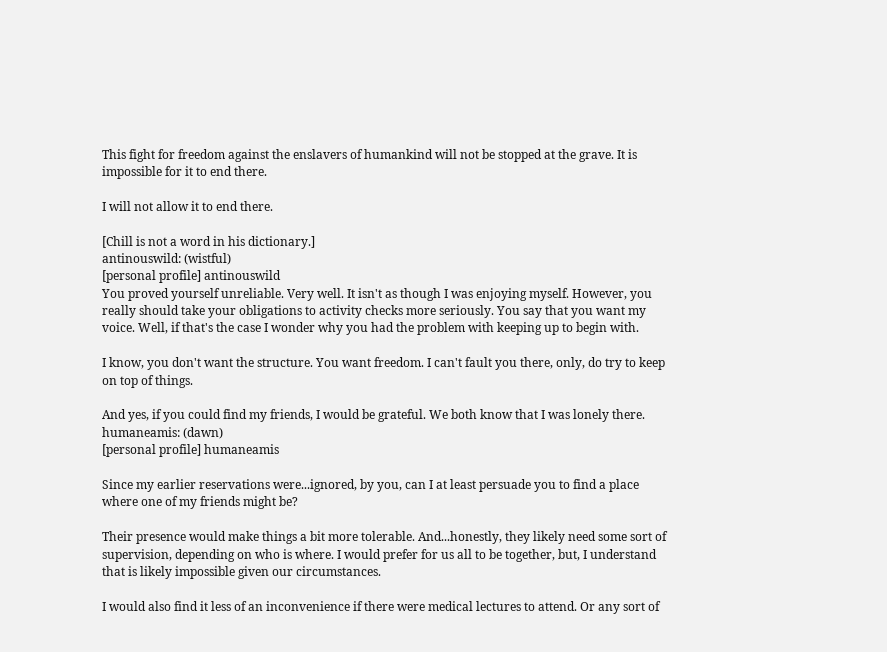This fight for freedom against the enslavers of humankind will not be stopped at the grave. It is impossible for it to end there.

I will not allow it to end there.

[Chill is not a word in his dictionary.]
antinouswild: (wistful)
[personal profile] antinouswild
You proved yourself unreliable. Very well. It isn't as though I was enjoying myself. However, you really should take your obligations to activity checks more seriously. You say that you want my voice. Well, if that's the case I wonder why you had the problem with keeping up to begin with.

I know, you don't want the structure. You want freedom. I can't fault you there, only, do try to keep on top of things.

And yes, if you could find my friends, I would be grateful. We both know that I was lonely there.
humaneamis: (dawn)
[personal profile] humaneamis

Since my earlier reservations were...ignored, by you, can I at least persuade you to find a place where one of my friends might be?

Their presence would make things a bit more tolerable. And...honestly, they likely need some sort of supervision, depending on who is where. I would prefer for us all to be together, but, I understand that is likely impossible given our circumstances.

I would also find it less of an inconvenience if there were medical lectures to attend. Or any sort of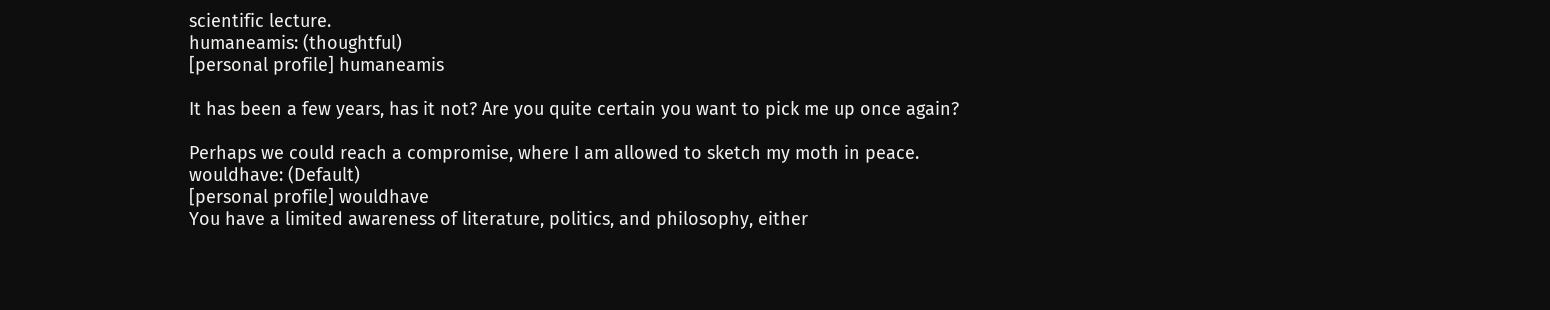scientific lecture.
humaneamis: (thoughtful)
[personal profile] humaneamis

It has been a few years, has it not? Are you quite certain you want to pick me up once again?

Perhaps we could reach a compromise, where I am allowed to sketch my moth in peace.
wouldhave: (Default)
[personal profile] wouldhave
You have a limited awareness of literature, politics, and philosophy, either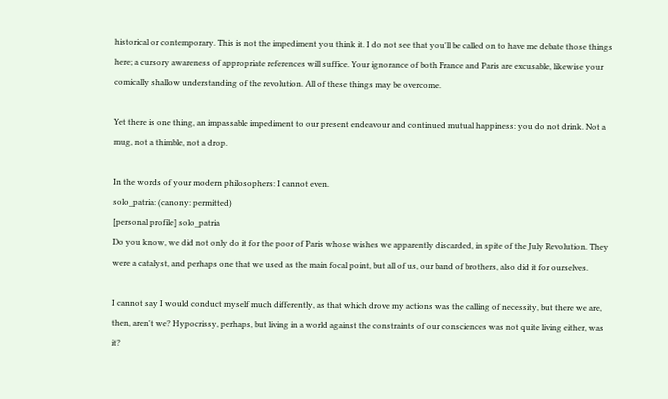historical or contemporary. This is not the impediment you think it. I do not see that you'll be called on to have me debate those things here; a cursory awareness of appropriate references will suffice. Your ignorance of both France and Paris are excusable, likewise your comically shallow understanding of the revolution. All of these things may be overcome.

Yet there is one thing, an impassable impediment to our present endeavour and continued mutual happiness: you do not drink. Not a mug, not a thimble, not a drop.

In the words of your modern philosophers: I cannot even.
solo_patria: (canony: permitted)
[personal profile] solo_patria
Do you know, we did not only do it for the poor of Paris whose wishes we apparently discarded, in spite of the July Revolution. They were a catalyst, and perhaps one that we used as the main focal point, but all of us, our band of brothers, also did it for ourselves.

I cannot say I would conduct myself much differently, as that which drove my actions was the calling of necessity, but there we are, then, aren't we? Hypocrissy, perhaps, but living in a world against the constraints of our consciences was not quite living either, was it?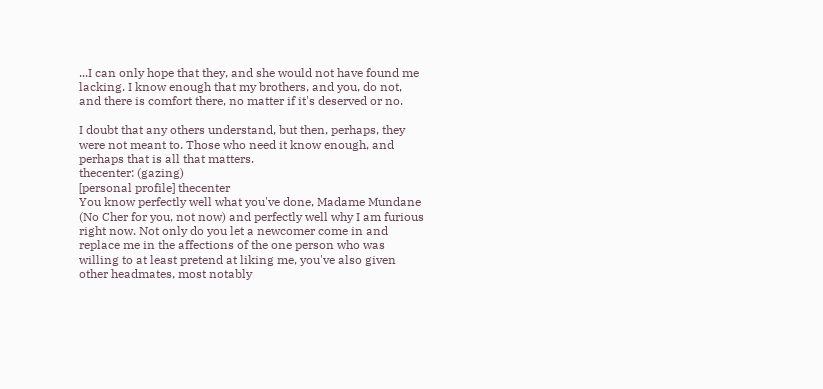...I can only hope that they, and she would not have found me lacking. I know enough that my brothers, and you, do not, and there is comfort there, no matter if it's deserved or no.

I doubt that any others understand, but then, perhaps, they were not meant to. Those who need it know enough, and perhaps that is all that matters.
thecenter: (gazing)
[personal profile] thecenter
You know perfectly well what you've done, Madame Mundane (No Cher for you, not now) and perfectly well why I am furious right now. Not only do you let a newcomer come in and replace me in the affections of the one person who was willing to at least pretend at liking me, you've also given other headmates, most notably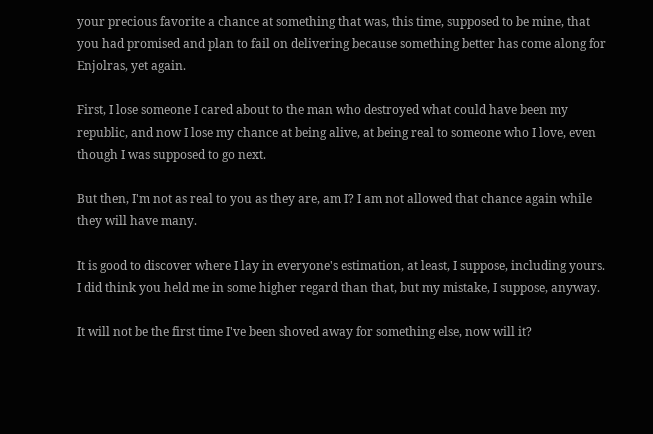your precious favorite a chance at something that was, this time, supposed to be mine, that you had promised and plan to fail on delivering because something better has come along for Enjolras, yet again.

First, I lose someone I cared about to the man who destroyed what could have been my republic, and now I lose my chance at being alive, at being real to someone who I love, even though I was supposed to go next.

But then, I'm not as real to you as they are, am I? I am not allowed that chance again while they will have many.

It is good to discover where I lay in everyone's estimation, at least, I suppose, including yours. I did think you held me in some higher regard than that, but my mistake, I suppose, anyway.

It will not be the first time I've been shoved away for something else, now will it?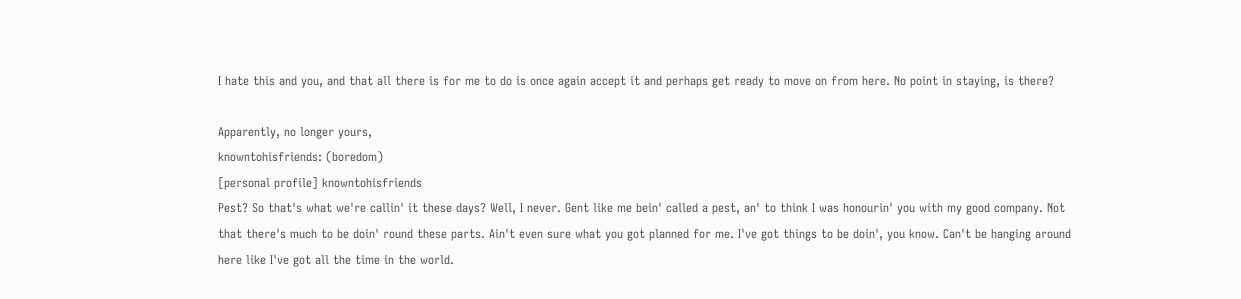I hate this and you, and that all there is for me to do is once again accept it and perhaps get ready to move on from here. No point in staying, is there?

Apparently, no longer yours,
knowntohisfriends: (boredom)
[personal profile] knowntohisfriends
Pest? So that's what we're callin' it these days? Well, I never. Gent like me bein' called a pest, an' to think I was honourin' you with my good company. Not that there's much to be doin' round these parts. Ain't even sure what you got planned for me. I've got things to be doin', you know. Can't be hanging around here like I've got all the time in the world.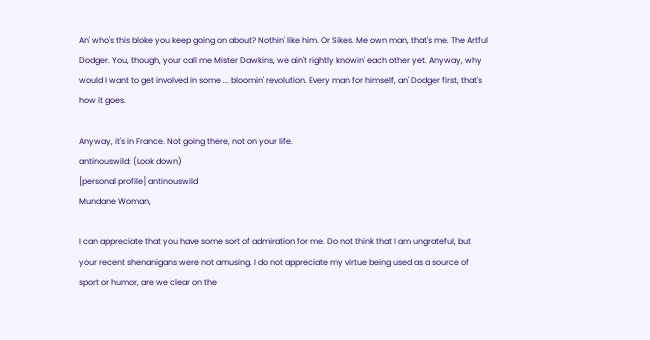An' who's this bloke you keep going on about? Nothin' like him. Or Sikes. Me own man, that's me. The Artful Dodger. You, though, your call me Mister Dawkins, we ain't rightly knowin' each other yet. Anyway, why would I want to get involved in some ... bloomin' revolution. Every man for himself, an' Dodger first, that's how it goes.

Anyway, it's in France. Not going there, not on your life.
antinouswild: (Look down)
[personal profile] antinouswild
Mundane Woman,

I can appreciate that you have some sort of admiration for me. Do not think that I am ungrateful, but your recent shenanigans were not amusing. I do not appreciate my virtue being used as a source of sport or humor, are we clear on the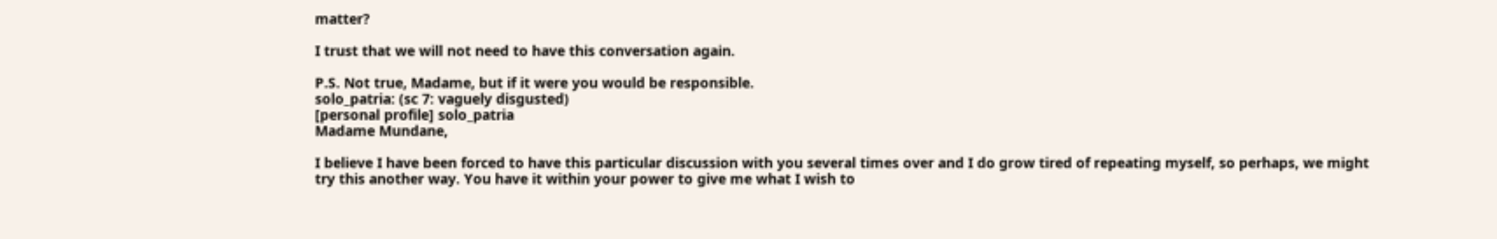matter?

I trust that we will not need to have this conversation again.

P.S. Not true, Madame, but if it were you would be responsible.
solo_patria: (sc 7: vaguely disgusted)
[personal profile] solo_patria
Madame Mundane,

I believe I have been forced to have this particular discussion with you several times over and I do grow tired of repeating myself, so perhaps, we might try this another way. You have it within your power to give me what I wish to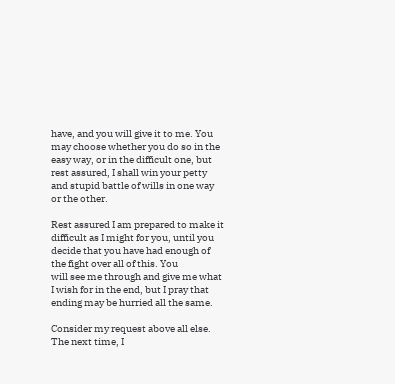have, and you will give it to me. You may choose whether you do so in the easy way, or in the difficult one, but rest assured, I shall win your petty and stupid battle of wills in one way or the other.

Rest assured I am prepared to make it difficult as I might for you, until you decide that you have had enough of the fight over all of this. You
will see me through and give me what I wish for in the end, but I pray that ending may be hurried all the same.

Consider my request above all else. The next time, I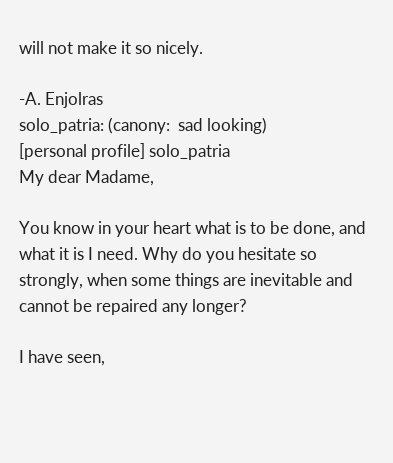will not make it so nicely.

-A. Enjolras
solo_patria: (canony:  sad looking)
[personal profile] solo_patria
My dear Madame,

You know in your heart what is to be done, and what it is I need. Why do you hesitate so strongly, when some things are inevitable and cannot be repaired any longer?

I have seen,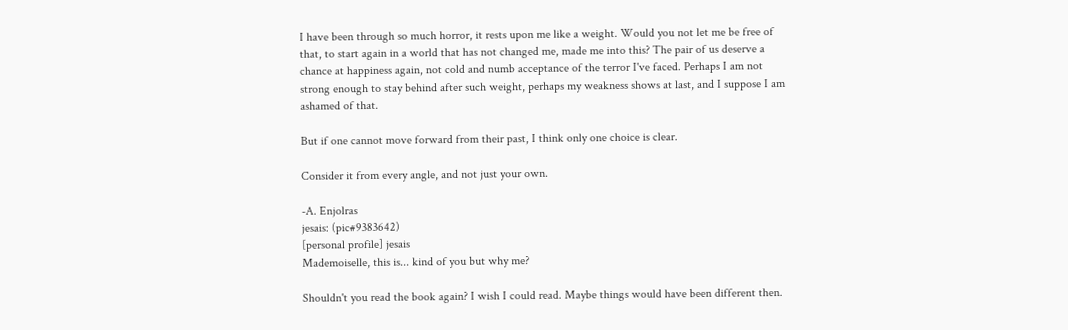I have been through so much horror, it rests upon me like a weight. Would you not let me be free of that, to start again in a world that has not changed me, made me into this? The pair of us deserve a chance at happiness again, not cold and numb acceptance of the terror I've faced. Perhaps I am not strong enough to stay behind after such weight, perhaps my weakness shows at last, and I suppose I am ashamed of that.

But if one cannot move forward from their past, I think only one choice is clear.

Consider it from every angle, and not just your own.

-A. Enjolras
jesais: (pic#9383642)
[personal profile] jesais
Mademoiselle, this is... kind of you but why me?

Shouldn't you read the book again? I wish I could read. Maybe things would have been different then.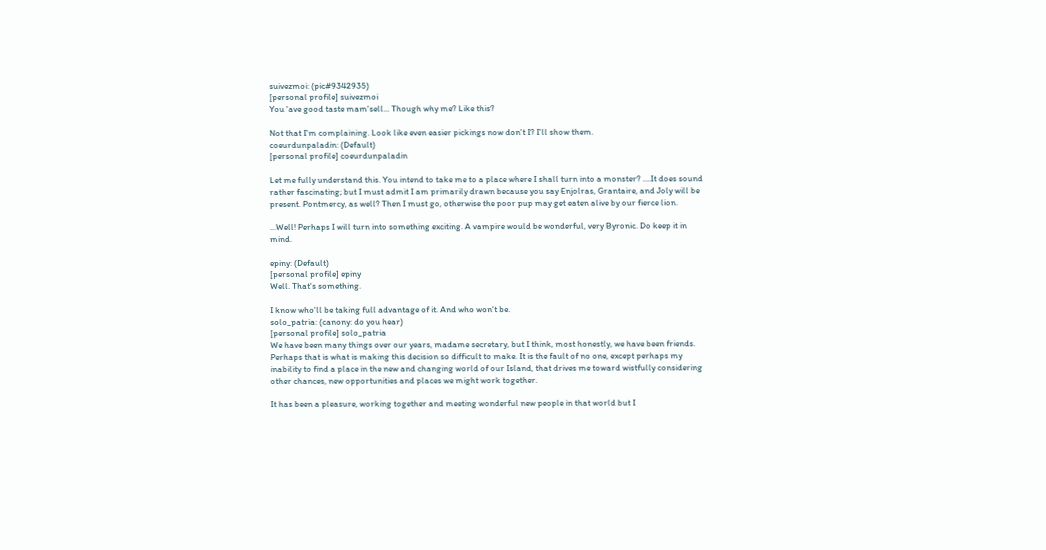suivezmoi: (pic#9342935)
[personal profile] suivezmoi
You 'ave good taste mam'sell... Though why me? Like this?

Not that I'm complaining. Look like even easier pickings now don't I? I'll show them.
coeurdunpaladin: (Default)
[personal profile] coeurdunpaladin

Let me fully understand this. You intend to take me to a place where I shall turn into a monster? ....It does sound rather fascinating; but I must admit I am primarily drawn because you say Enjolras, Grantaire, and Joly will be present. Pontmercy, as well? Then I must go, otherwise the poor pup may get eaten alive by our fierce lion.

...Well! Perhaps I will turn into something exciting. A vampire would be wonderful, very Byronic. Do keep it in mind.

epiny: (Default)
[personal profile] epiny
Well. That's something.

I know who'll be taking full advantage of it. And who won't be.
solo_patria: (canony: do you hear)
[personal profile] solo_patria
We have been many things over our years, madame secretary, but I think, most honestly, we have been friends. Perhaps that is what is making this decision so difficult to make. It is the fault of no one, except perhaps my inability to find a place in the new and changing world of our Island, that drives me toward wistfully considering other chances, new opportunities and places we might work together.

It has been a pleasure, working together and meeting wonderful new people in that world but I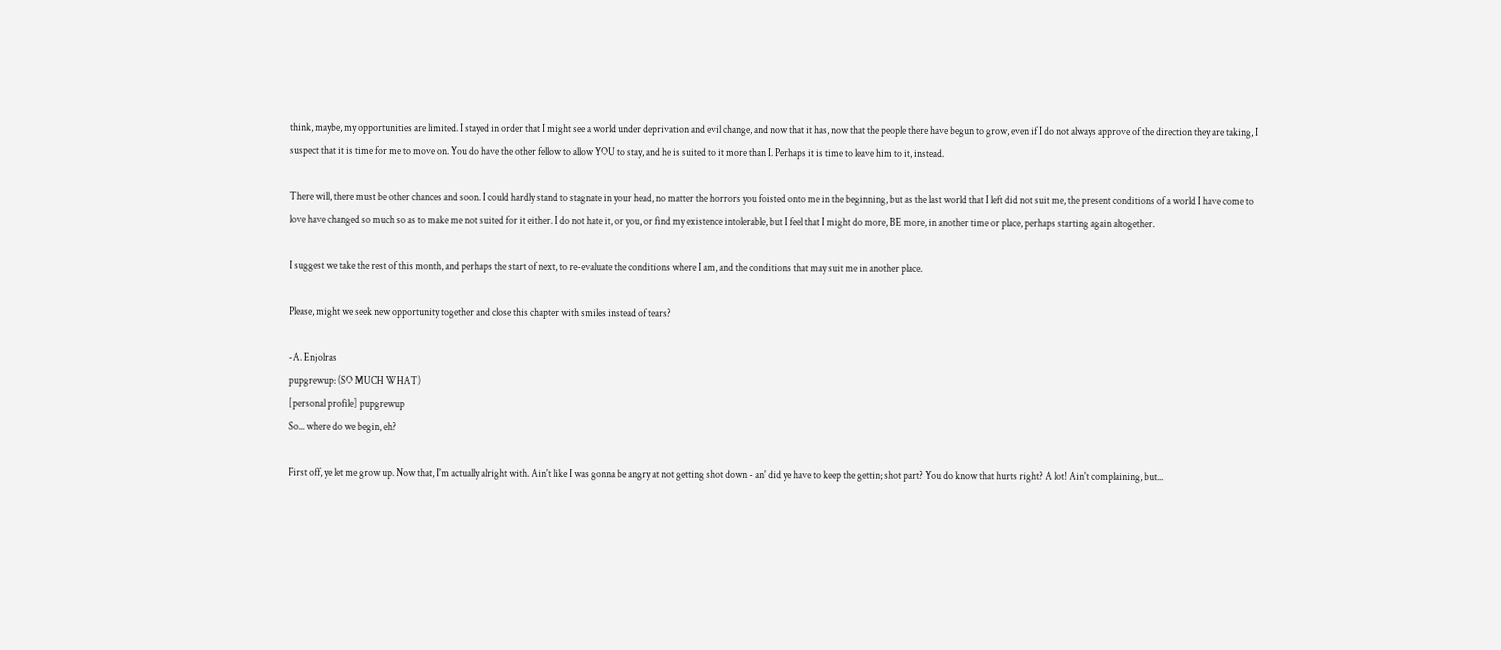think, maybe, my opportunities are limited. I stayed in order that I might see a world under deprivation and evil change, and now that it has, now that the people there have begun to grow, even if I do not always approve of the direction they are taking, I suspect that it is time for me to move on. You do have the other fellow to allow YOU to stay, and he is suited to it more than I. Perhaps it is time to leave him to it, instead.

There will, there must be other chances and soon. I could hardly stand to stagnate in your head, no matter the horrors you foisted onto me in the beginning, but as the last world that I left did not suit me, the present conditions of a world I have come to love have changed so much so as to make me not suited for it either. I do not hate it, or you, or find my existence intolerable, but I feel that I might do more, BE more, in another time or place, perhaps starting again altogether.

I suggest we take the rest of this month, and perhaps the start of next, to re-evaluate the conditions where I am, and the conditions that may suit me in another place.

Please, might we seek new opportunity together and close this chapter with smiles instead of tears?

-A. Enjolras
pupgrewup: (SO MUCH WHAT)
[personal profile] pupgrewup
So... where do we begin, eh?

First off, ye let me grow up. Now that, I'm actually alright with. Ain't like I was gonna be angry at not getting shot down - an' did ye have to keep the gettin; shot part? You do know that hurts right? A lot! Ain't complaining, but...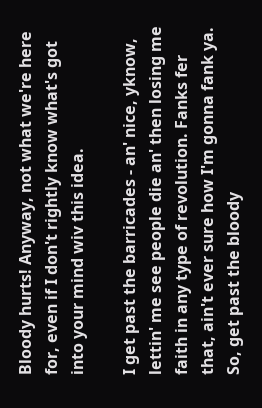Bloody hurts! Anyway, not what we're here for, even if I don't rightly know what's got into your mind wiv this idea.

I get past the barricades - an' nice, yknow, lettin' me see people die an' then losing me faith in any type of revolution. Fanks fer that, ain't ever sure how I'm gonna fank ya. So, get past the bloody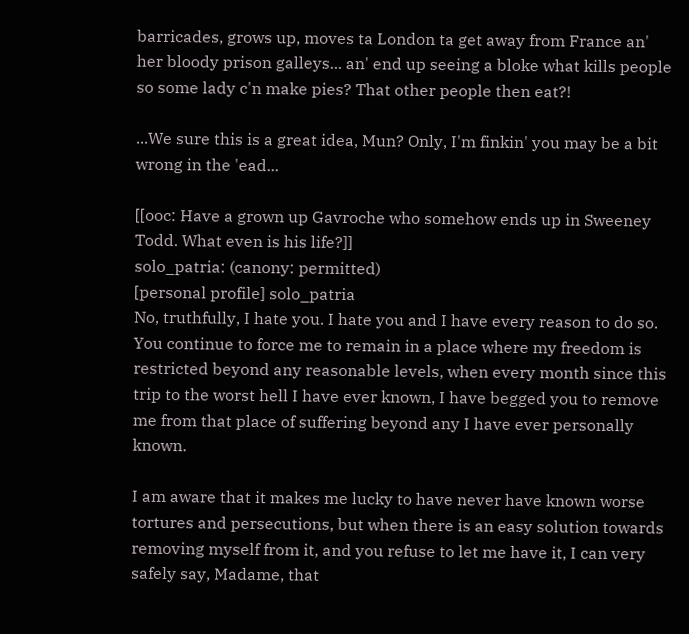barricades, grows up, moves ta London ta get away from France an' her bloody prison galleys... an' end up seeing a bloke what kills people so some lady c'n make pies? That other people then eat?!

...We sure this is a great idea, Mun? Only, I'm finkin' you may be a bit wrong in the 'ead...

[[ooc: Have a grown up Gavroche who somehow ends up in Sweeney Todd. What even is his life?]]
solo_patria: (canony: permitted)
[personal profile] solo_patria
No, truthfully, I hate you. I hate you and I have every reason to do so. You continue to force me to remain in a place where my freedom is restricted beyond any reasonable levels, when every month since this trip to the worst hell I have ever known, I have begged you to remove me from that place of suffering beyond any I have ever personally known.

I am aware that it makes me lucky to have never have known worse tortures and persecutions, but when there is an easy solution towards removing myself from it, and you refuse to let me have it, I can very safely say, Madame, that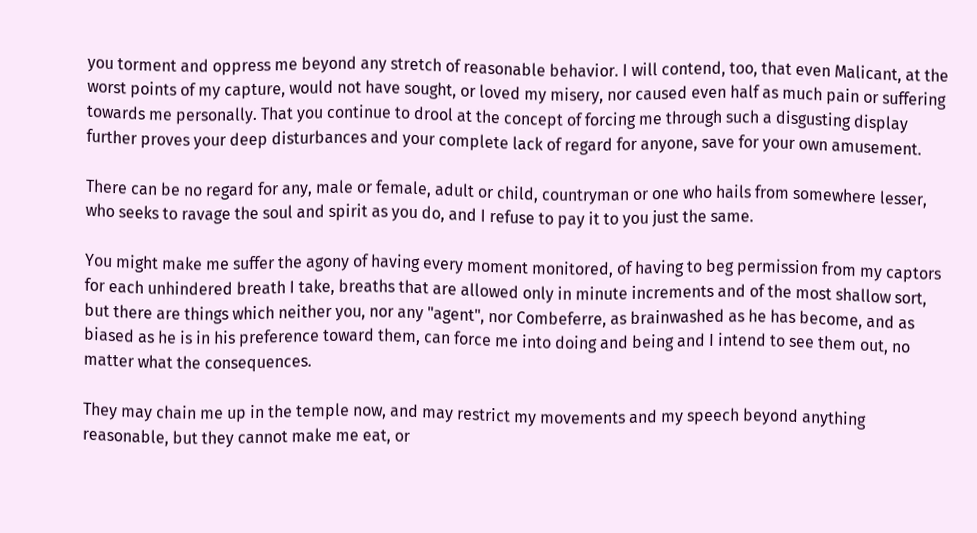you torment and oppress me beyond any stretch of reasonable behavior. I will contend, too, that even Malicant, at the worst points of my capture, would not have sought, or loved my misery, nor caused even half as much pain or suffering towards me personally. That you continue to drool at the concept of forcing me through such a disgusting display further proves your deep disturbances and your complete lack of regard for anyone, save for your own amusement.

There can be no regard for any, male or female, adult or child, countryman or one who hails from somewhere lesser, who seeks to ravage the soul and spirit as you do, and I refuse to pay it to you just the same.

You might make me suffer the agony of having every moment monitored, of having to beg permission from my captors for each unhindered breath I take, breaths that are allowed only in minute increments and of the most shallow sort, but there are things which neither you, nor any "agent", nor Combeferre, as brainwashed as he has become, and as biased as he is in his preference toward them, can force me into doing and being and I intend to see them out, no matter what the consequences.

They may chain me up in the temple now, and may restrict my movements and my speech beyond anything reasonable, but they cannot make me eat, or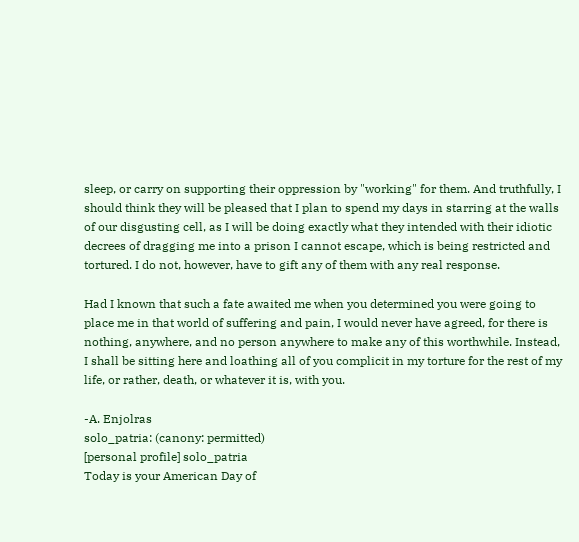sleep, or carry on supporting their oppression by "working" for them. And truthfully, I should think they will be pleased that I plan to spend my days in starring at the walls of our disgusting cell, as I will be doing exactly what they intended with their idiotic decrees of dragging me into a prison I cannot escape, which is being restricted and tortured. I do not, however, have to gift any of them with any real response.

Had I known that such a fate awaited me when you determined you were going to place me in that world of suffering and pain, I would never have agreed, for there is nothing, anywhere, and no person anywhere to make any of this worthwhile. Instead, I shall be sitting here and loathing all of you complicit in my torture for the rest of my life, or rather, death, or whatever it is, with you.

-A. Enjolras
solo_patria: (canony: permitted)
[personal profile] solo_patria
Today is your American Day of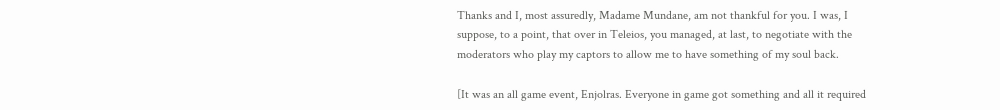Thanks and I, most assuredly, Madame Mundane, am not thankful for you. I was, I suppose, to a point, that over in Teleios, you managed, at last, to negotiate with the moderators who play my captors to allow me to have something of my soul back.

[It was an all game event, Enjolras. Everyone in game got something and all it required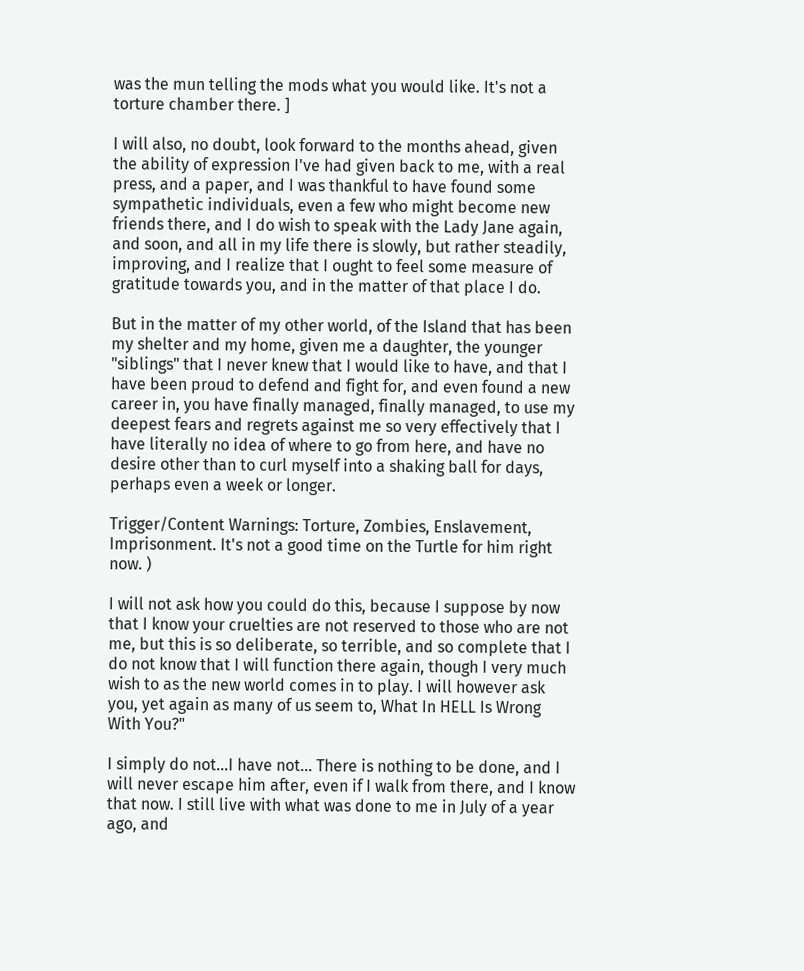was the mun telling the mods what you would like. It's not a torture chamber there. ]

I will also, no doubt, look forward to the months ahead, given the ability of expression I've had given back to me, with a real press, and a paper, and I was thankful to have found some sympathetic individuals, even a few who might become new friends there, and I do wish to speak with the Lady Jane again, and soon, and all in my life there is slowly, but rather steadily, improving, and I realize that I ought to feel some measure of gratitude towards you, and in the matter of that place I do.

But in the matter of my other world, of the Island that has been my shelter and my home, given me a daughter, the younger "siblings" that I never knew that I would like to have, and that I have been proud to defend and fight for, and even found a new career in, you have finally managed, finally managed, to use my deepest fears and regrets against me so very effectively that I have literally no idea of where to go from here, and have no desire other than to curl myself into a shaking ball for days, perhaps even a week or longer.

Trigger/Content Warnings: Torture, Zombies, Enslavement, Imprisonment. It's not a good time on the Turtle for him right now. )

I will not ask how you could do this, because I suppose by now that I know your cruelties are not reserved to those who are not me, but this is so deliberate, so terrible, and so complete that I do not know that I will function there again, though I very much wish to as the new world comes in to play. I will however ask you, yet again as many of us seem to, What In HELL Is Wrong With You?"

I simply do not...I have not... There is nothing to be done, and I will never escape him after, even if I walk from there, and I know that now. I still live with what was done to me in July of a year ago, and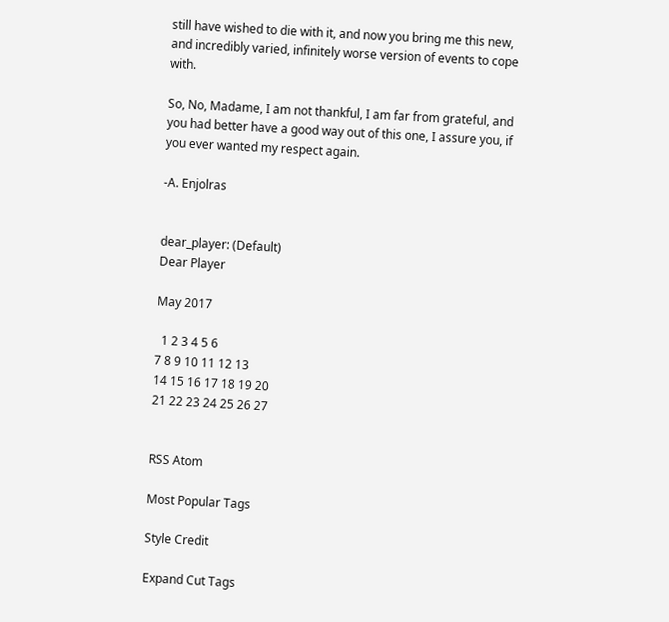still have wished to die with it, and now you bring me this new, and incredibly varied, infinitely worse version of events to cope with.

So, No, Madame, I am not thankful, I am far from grateful, and you had better have a good way out of this one, I assure you, if you ever wanted my respect again.

-A. Enjolras


dear_player: (Default)
Dear Player

May 2017

  1 2 3 4 5 6
7 8 9 10 11 12 13
14 15 16 17 18 19 20
21 22 23 24 25 26 27


RSS Atom

Most Popular Tags

Style Credit

Expand Cut Tags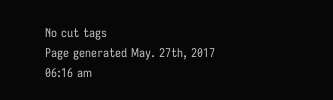No cut tags
Page generated May. 27th, 2017 06:16 am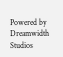Powered by Dreamwidth Studios